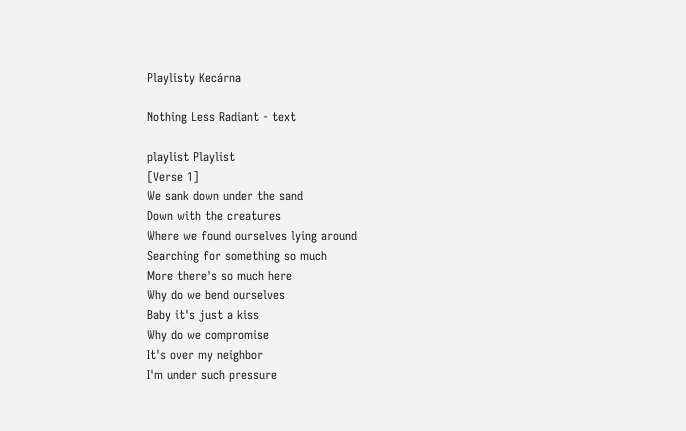Playlisty Kecárna

Nothing Less Radiant - text

playlist Playlist
[Verse 1]
We sank down under the sand
Down with the creatures
Where we found ourselves lying around
Searching for something so much
More there's so much here
Why do we bend ourselves
Baby it's just a kiss
Why do we compromise
It's over my neighbor
I'm under such pressure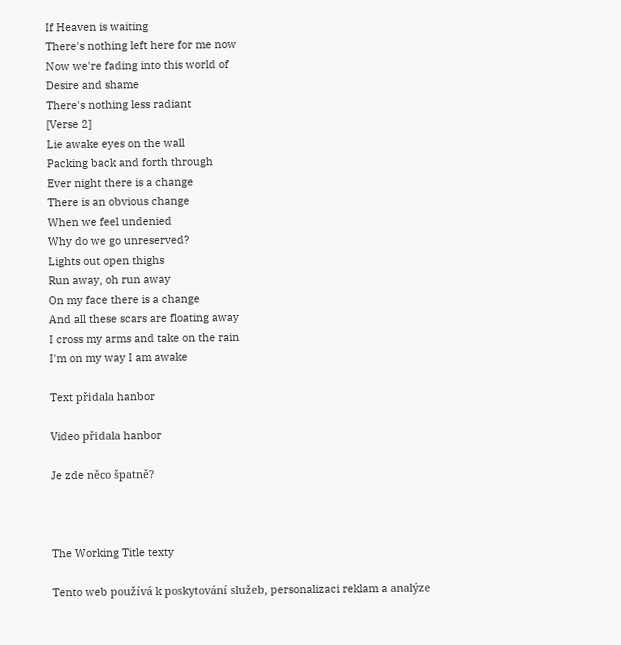If Heaven is waiting
There's nothing left here for me now
Now we're fading into this world of
Desire and shame
There's nothing less radiant
[Verse 2]
Lie awake eyes on the wall
Packing back and forth through
Ever night there is a change
There is an obvious change
When we feel undenied
Why do we go unreserved?
Lights out open thighs
Run away, oh run away
On my face there is a change
And all these scars are floating away
I cross my arms and take on the rain
I'm on my way I am awake

Text přidala hanbor

Video přidala hanbor

Je zde něco špatně?



The Working Title texty

Tento web používá k poskytování služeb, personalizaci reklam a analýze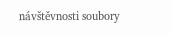návštěvnosti soubory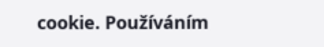cookie. Používáním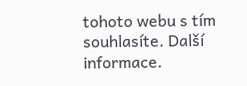tohoto webu s tím souhlasíte. Další informace.